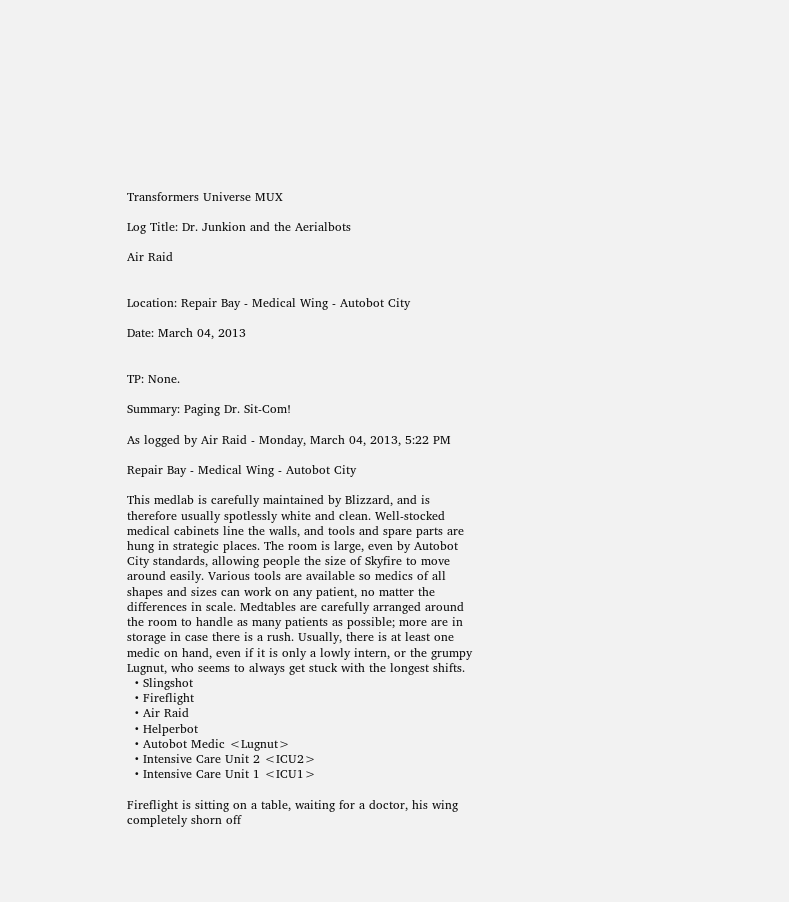Transformers Universe MUX

Log Title: Dr. Junkion and the Aerialbots

Air Raid


Location: Repair Bay - Medical Wing - Autobot City

Date: March 04, 2013


TP: None.

Summary: Paging Dr. Sit-Com!

As logged by Air Raid - Monday, March 04, 2013, 5:22 PM

Repair Bay - Medical Wing - Autobot City

This medlab is carefully maintained by Blizzard, and is therefore usually spotlessly white and clean. Well-stocked medical cabinets line the walls, and tools and spare parts are hung in strategic places. The room is large, even by Autobot City standards, allowing people the size of Skyfire to move around easily. Various tools are available so medics of all shapes and sizes can work on any patient, no matter the differences in scale. Medtables are carefully arranged around the room to handle as many patients as possible; more are in storage in case there is a rush. Usually, there is at least one medic on hand, even if it is only a lowly intern, or the grumpy Lugnut, who seems to always get stuck with the longest shifts.
  • Slingshot
  • Fireflight
  • Air Raid
  • Helperbot
  • Autobot Medic <Lugnut>
  • Intensive Care Unit 2 <ICU2>
  • Intensive Care Unit 1 <ICU1>

Fireflight is sitting on a table, waiting for a doctor, his wing completely shorn off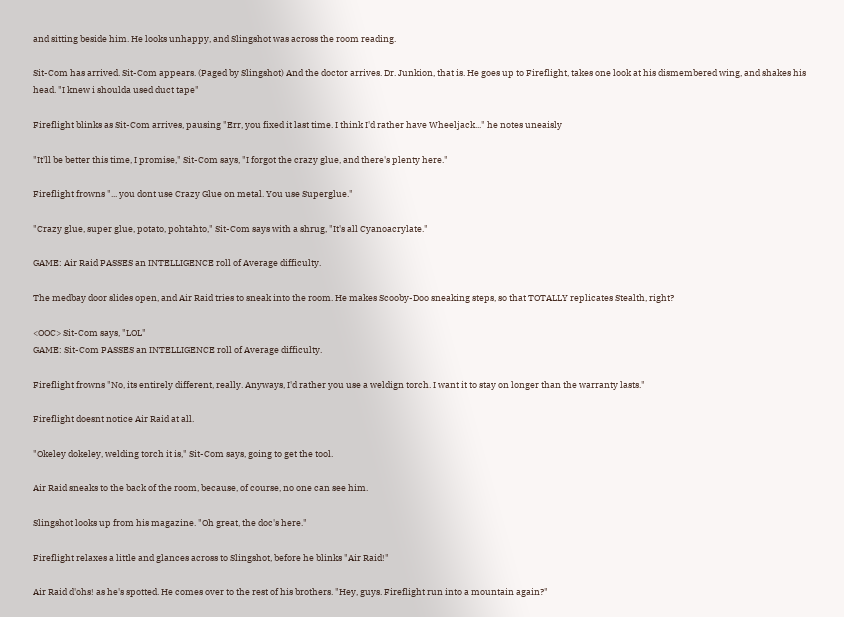and sitting beside him. He looks unhappy, and Slingshot was across the room reading.

Sit-Com has arrived. Sit-Com appears. (Paged by Slingshot) And the doctor arrives. Dr. Junkion, that is. He goes up to Fireflight, takes one look at his dismembered wing, and shakes his head. "I knew i shoulda used duct tape"

Fireflight blinks as Sit-Com arrives, pausing "Err, you fixed it last time. I think I'd rather have Wheeljack..." he notes uneaisly

"It'll be better this time, I promise," Sit-Com says, "I forgot the crazy glue, and there's plenty here."

Fireflight frowns "... you dont use Crazy Glue on metal. You use Superglue."

"Crazy glue, super glue, potato, pohtahto," Sit-Com says with a shrug, "It's all Cyanoacrylate."

GAME: Air Raid PASSES an INTELLIGENCE roll of Average difficulty.

The medbay door slides open, and Air Raid tries to sneak into the room. He makes Scooby-Doo sneaking steps, so that TOTALLY replicates Stealth, right?

<OOC> Sit-Com says, "LOL"
GAME: Sit-Com PASSES an INTELLIGENCE roll of Average difficulty.

Fireflight frowns "No, its entirely different, really. Anyways, I'd rather you use a weldign torch. I want it to stay on longer than the warranty lasts."

Fireflight doesnt notice Air Raid at all.

"Okeley dokeley, welding torch it is," Sit-Com says, going to get the tool.

Air Raid sneaks to the back of the room, because, of course, no one can see him.

Slingshot looks up from his magazine. "Oh great, the doc's here."

Fireflight relaxes a little and glances across to Slingshot, before he blinks "Air Raid!"

Air Raid d'ohs! as he's spotted. He comes over to the rest of his brothers. "Hey, guys. Fireflight run into a mountain again?"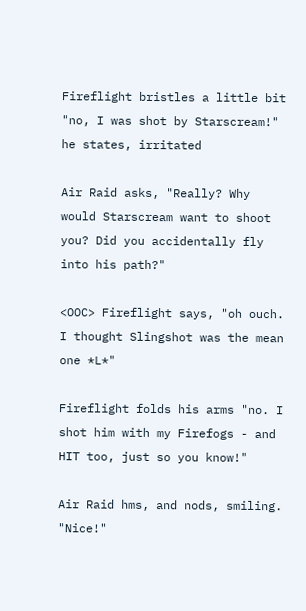Fireflight bristles a little bit "no, I was shot by Starscream!" he states, irritated

Air Raid asks, "Really? Why would Starscream want to shoot you? Did you accidentally fly into his path?"

<OOC> Fireflight says, "oh ouch. I thought Slingshot was the mean one *L*"

Fireflight folds his arms "no. I shot him with my Firefogs - and HIT too, just so you know!"

Air Raid hms, and nods, smiling. "Nice!"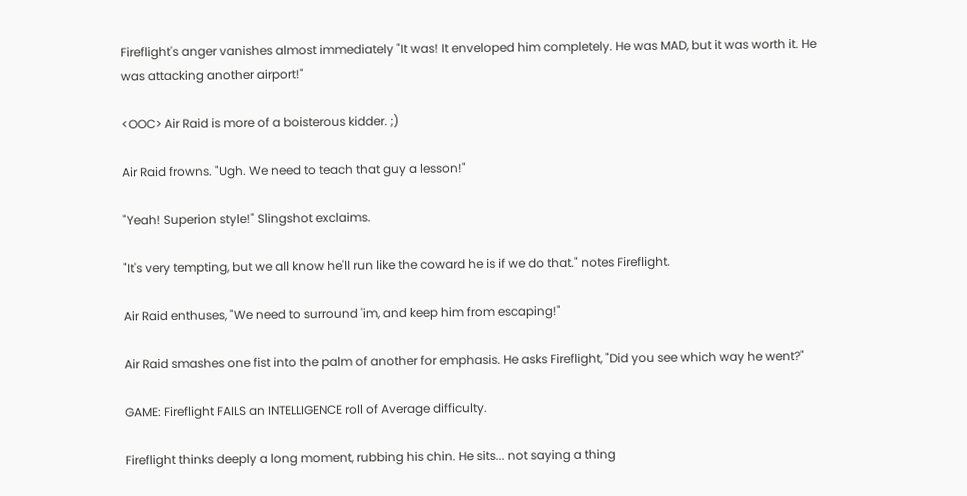Fireflight's anger vanishes almost immediately "It was! It enveloped him completely. He was MAD, but it was worth it. He was attacking another airport!"

<OOC> Air Raid is more of a boisterous kidder. ;)

Air Raid frowns. "Ugh. We need to teach that guy a lesson!"

"Yeah! Superion style!" Slingshot exclaims.

"It's very tempting, but we all know he'll run like the coward he is if we do that." notes Fireflight.

Air Raid enthuses, "We need to surround 'im, and keep him from escaping!"

Air Raid smashes one fist into the palm of another for emphasis. He asks Fireflight, "Did you see which way he went?"

GAME: Fireflight FAILS an INTELLIGENCE roll of Average difficulty.

Fireflight thinks deeply a long moment, rubbing his chin. He sits... not saying a thing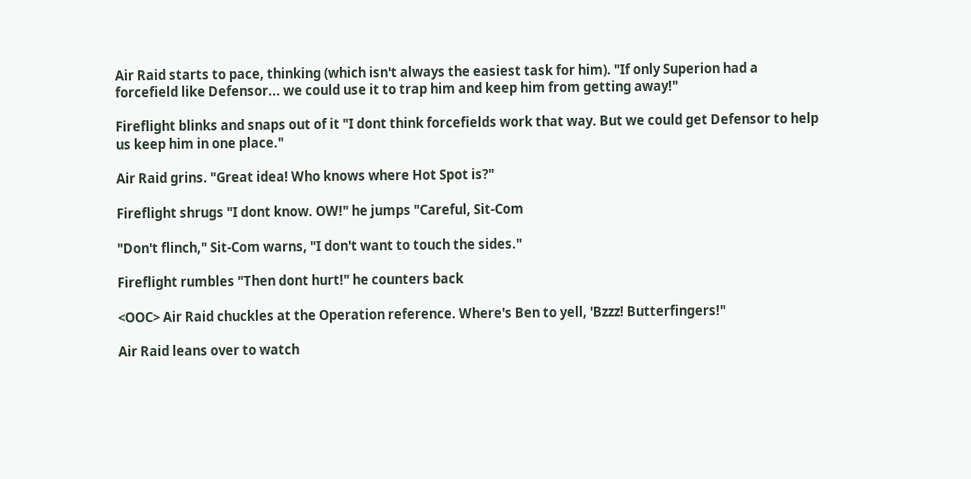Air Raid starts to pace, thinking (which isn't always the easiest task for him). "If only Superion had a forcefield like Defensor... we could use it to trap him and keep him from getting away!"

Fireflight blinks and snaps out of it "I dont think forcefields work that way. But we could get Defensor to help us keep him in one place."

Air Raid grins. "Great idea! Who knows where Hot Spot is?"

Fireflight shrugs "I dont know. OW!" he jumps "Careful, Sit-Com

"Don't flinch," Sit-Com warns, "I don't want to touch the sides."

Fireflight rumbles "Then dont hurt!" he counters back

<OOC> Air Raid chuckles at the Operation reference. Where's Ben to yell, 'Bzzz! Butterfingers!"

Air Raid leans over to watch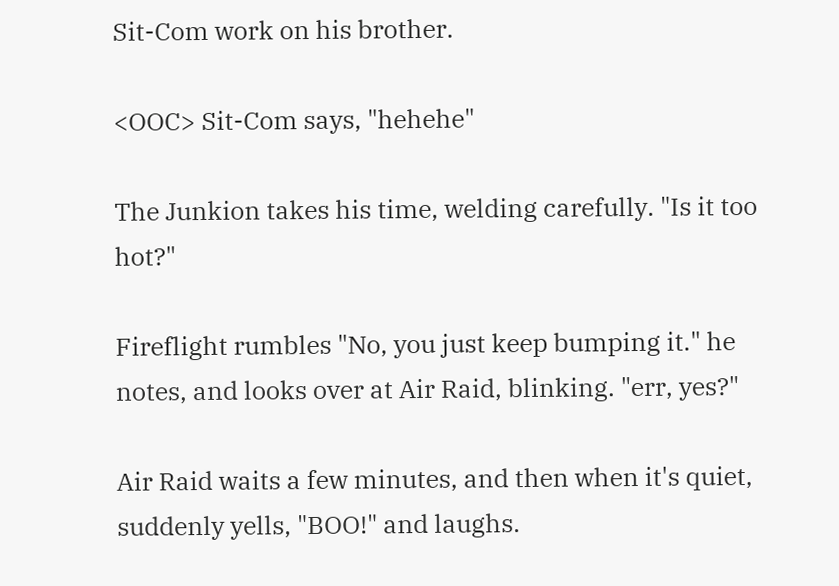Sit-Com work on his brother.

<OOC> Sit-Com says, "hehehe"

The Junkion takes his time, welding carefully. "Is it too hot?"

Fireflight rumbles "No, you just keep bumping it." he notes, and looks over at Air Raid, blinking. "err, yes?"

Air Raid waits a few minutes, and then when it's quiet, suddenly yells, "BOO!" and laughs.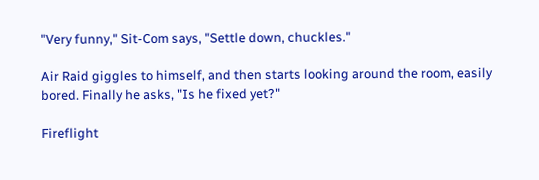"Very funny," Sit-Com says, "Settle down, chuckles."

Air Raid giggles to himself, and then starts looking around the room, easily bored. Finally he asks, "Is he fixed yet?"

Fireflight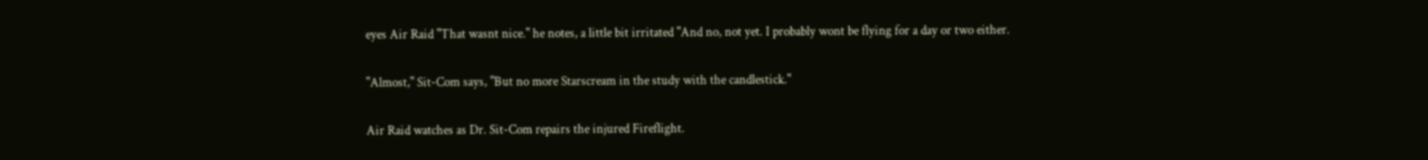eyes Air Raid "That wasnt nice." he notes, a little bit irritated "And no, not yet. I probably wont be flying for a day or two either.

"Almost," Sit-Com says, "But no more Starscream in the study with the candlestick."

Air Raid watches as Dr. Sit-Com repairs the injured Fireflight.